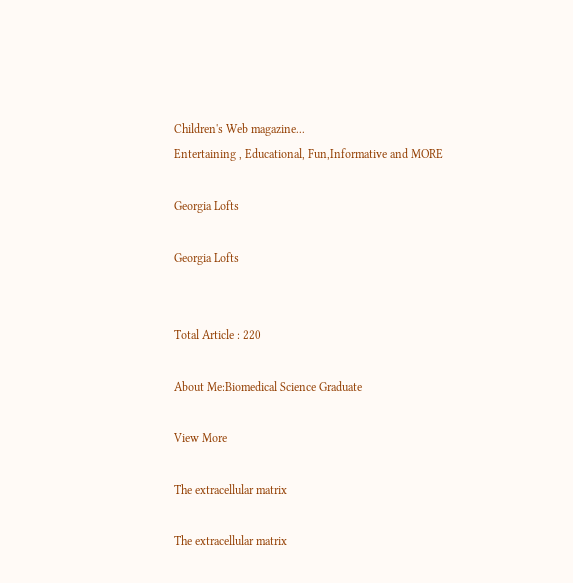Children's Web magazine...
Entertaining , Educational, Fun,Informative and MORE

Georgia Lofts

Georgia Lofts


Total Article : 220

About Me:Biomedical Science Graduate

View More

The extracellular matrix

The extracellular matrix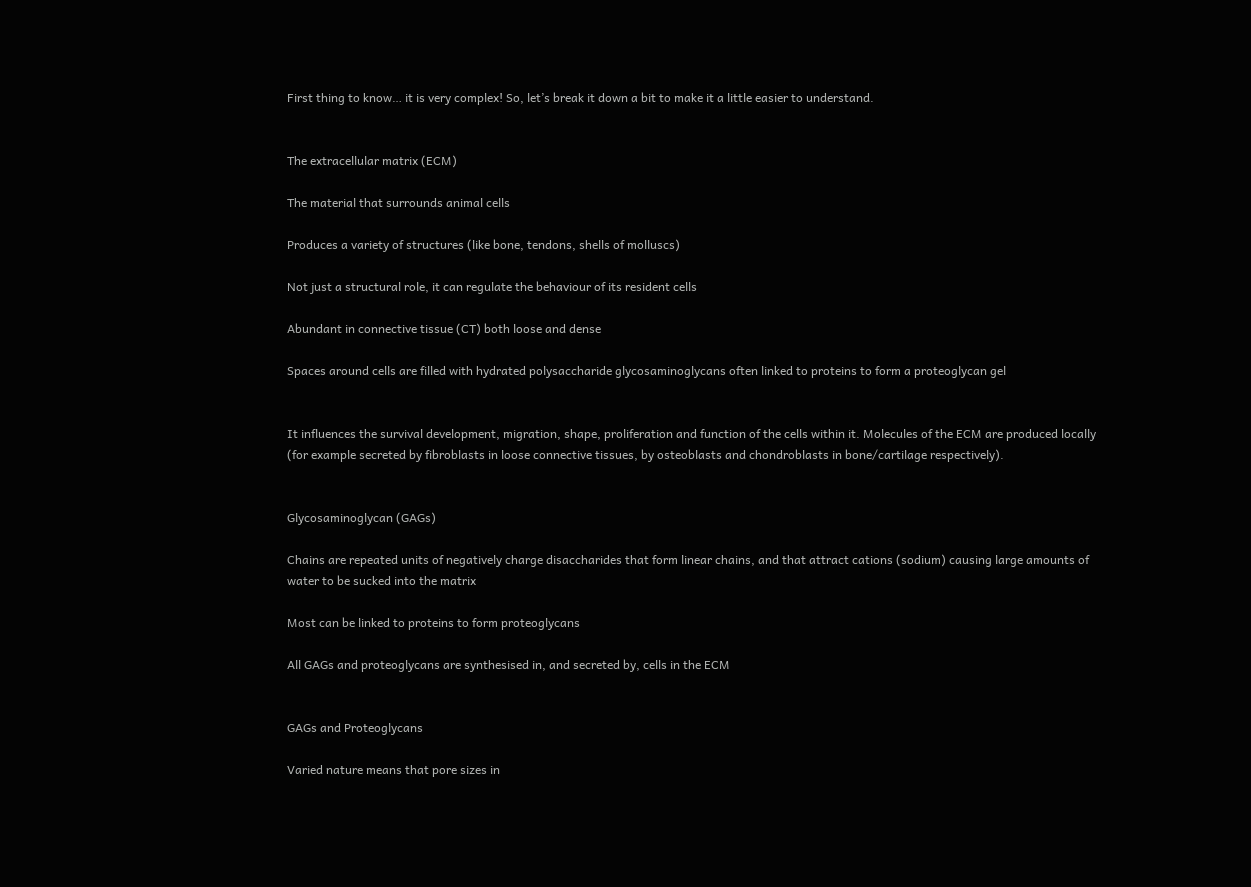First thing to know… it is very complex! So, let’s break it down a bit to make it a little easier to understand.


The extracellular matrix (ECM)

The material that surrounds animal cells

Produces a variety of structures (like bone, tendons, shells of molluscs)

Not just a structural role, it can regulate the behaviour of its resident cells

Abundant in connective tissue (CT) both loose and dense

Spaces around cells are filled with hydrated polysaccharide glycosaminoglycans often linked to proteins to form a proteoglycan gel


It influences the survival development, migration, shape, proliferation and function of the cells within it. Molecules of the ECM are produced locally (for example secreted by fibroblasts in loose connective tissues, by osteoblasts and chondroblasts in bone/cartilage respectively).


Glycosaminoglycan (GAGs)

Chains are repeated units of negatively charge disaccharides that form linear chains, and that attract cations (sodium) causing large amounts of water to be sucked into the matrix

Most can be linked to proteins to form proteoglycans

All GAGs and proteoglycans are synthesised in, and secreted by, cells in the ECM


GAGs and Proteoglycans

Varied nature means that pore sizes in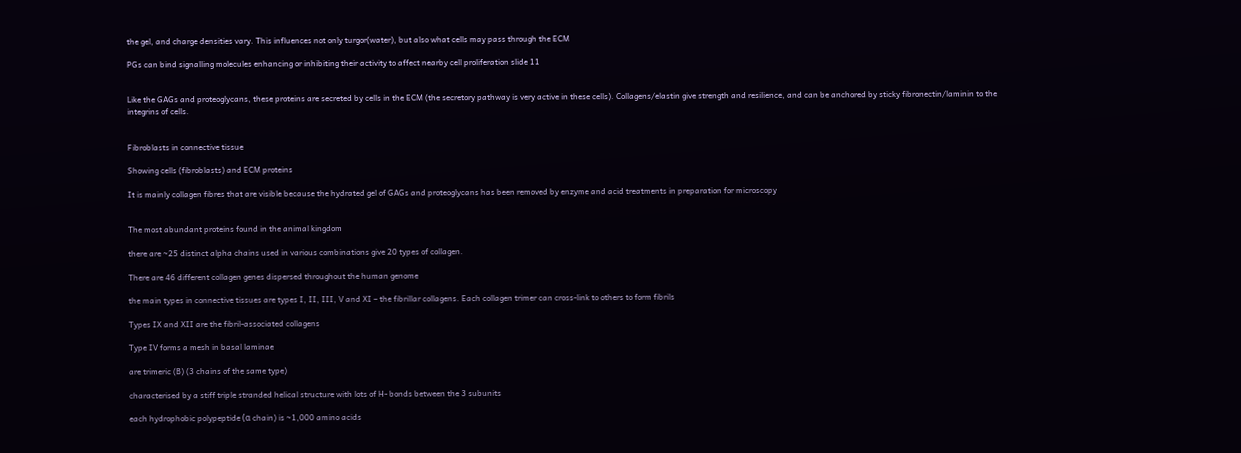the gel, and charge densities vary. This influences not only turgor(water), but also what cells may pass through the ECM

PGs can bind signalling molecules enhancing or inhibiting their activity to affect nearby cell proliferation slide 11


Like the GAGs and proteoglycans, these proteins are secreted by cells in the ECM (the secretory pathway is very active in these cells). Collagens/elastin give strength and resilience, and can be anchored by sticky fibronectin/laminin to the integrins of cells.


Fibroblasts in connective tissue

Showing cells (fibroblasts) and ECM proteins

It is mainly collagen fibres that are visible because the hydrated gel of GAGs and proteoglycans has been removed by enzyme and acid treatments in preparation for microscopy


The most abundant proteins found in the animal kingdom

there are ~25 distinct alpha chains used in various combinations give 20 types of collagen.

There are 46 different collagen genes dispersed throughout the human genome

the main types in connective tissues are types I, II, III, V and XI – the fibrillar collagens. Each collagen trimer can cross-link to others to form fibrils

Types IX and XII are the fibril-associated collagens

Type IV forms a mesh in basal laminae

are trimeric (B) (3 chains of the same type)

characterised by a stiff triple stranded helical structure with lots of H- bonds between the 3 subunits

each hydrophobic polypeptide (α chain) is ~1,000 amino acids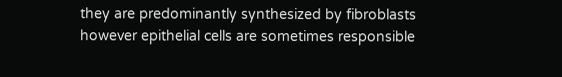they are predominantly synthesized by fibroblasts however epithelial cells are sometimes responsible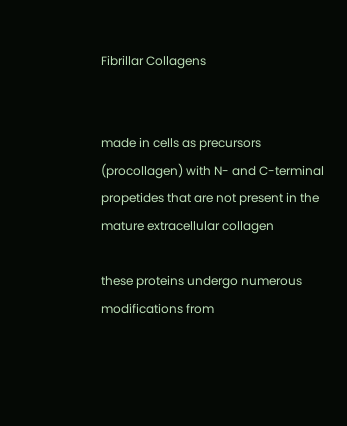Fibrillar Collagens


made in cells as precursors (procollagen) with N- and C-terminal propetides that are not present in the mature extracellular collagen

these proteins undergo numerous modifications from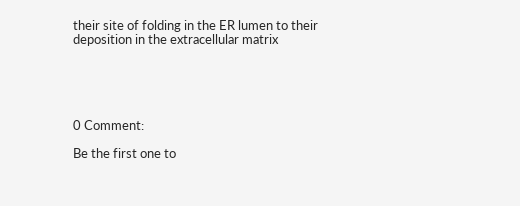their site of folding in the ER lumen to their deposition in the extracellular matrix





0 Comment:

Be the first one to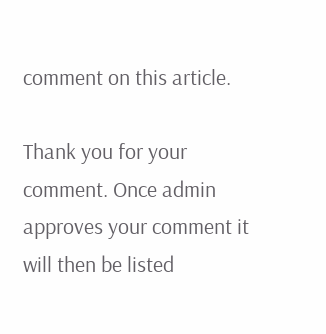comment on this article.

Thank you for your comment. Once admin approves your comment it will then be listed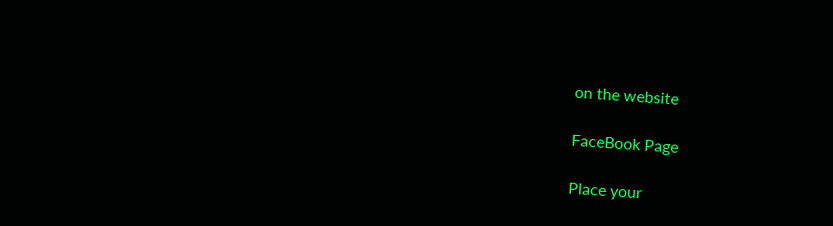on the website

FaceBook Page

Place your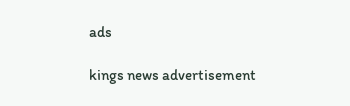ads

kings news advertisement